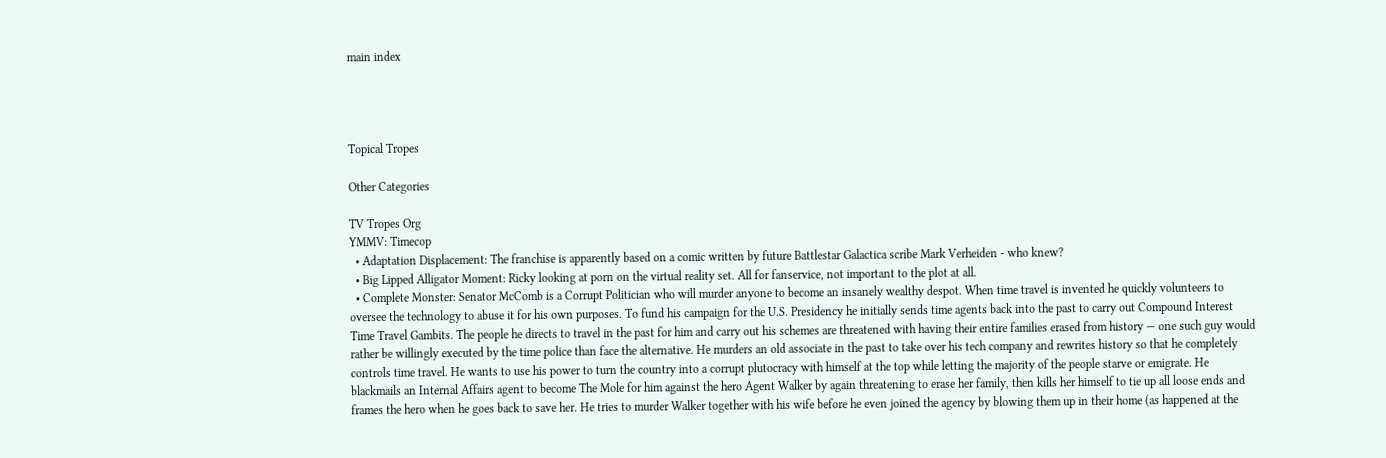main index




Topical Tropes

Other Categories

TV Tropes Org
YMMV: Timecop
  • Adaptation Displacement: The franchise is apparently based on a comic written by future Battlestar Galactica scribe Mark Verheiden - who knew?
  • Big Lipped Alligator Moment: Ricky looking at porn on the virtual reality set. All for fanservice, not important to the plot at all.
  • Complete Monster: Senator McComb is a Corrupt Politician who will murder anyone to become an insanely wealthy despot. When time travel is invented he quickly volunteers to oversee the technology to abuse it for his own purposes. To fund his campaign for the U.S. Presidency he initially sends time agents back into the past to carry out Compound Interest Time Travel Gambits. The people he directs to travel in the past for him and carry out his schemes are threatened with having their entire families erased from history — one such guy would rather be willingly executed by the time police than face the alternative. He murders an old associate in the past to take over his tech company and rewrites history so that he completely controls time travel. He wants to use his power to turn the country into a corrupt plutocracy with himself at the top while letting the majority of the people starve or emigrate. He blackmails an Internal Affairs agent to become The Mole for him against the hero Agent Walker by again threatening to erase her family, then kills her himself to tie up all loose ends and frames the hero when he goes back to save her. He tries to murder Walker together with his wife before he even joined the agency by blowing them up in their home (as happened at the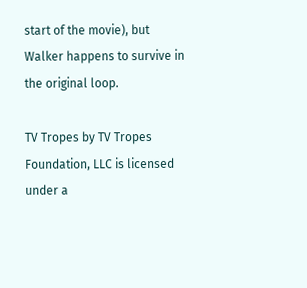start of the movie), but Walker happens to survive in the original loop.

TV Tropes by TV Tropes Foundation, LLC is licensed under a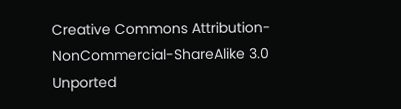Creative Commons Attribution-NonCommercial-ShareAlike 3.0 Unported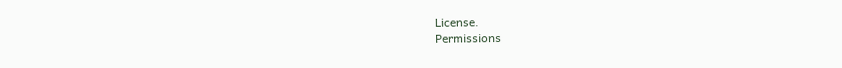License.
Permissions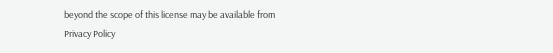beyond the scope of this license may be available from
Privacy Policy